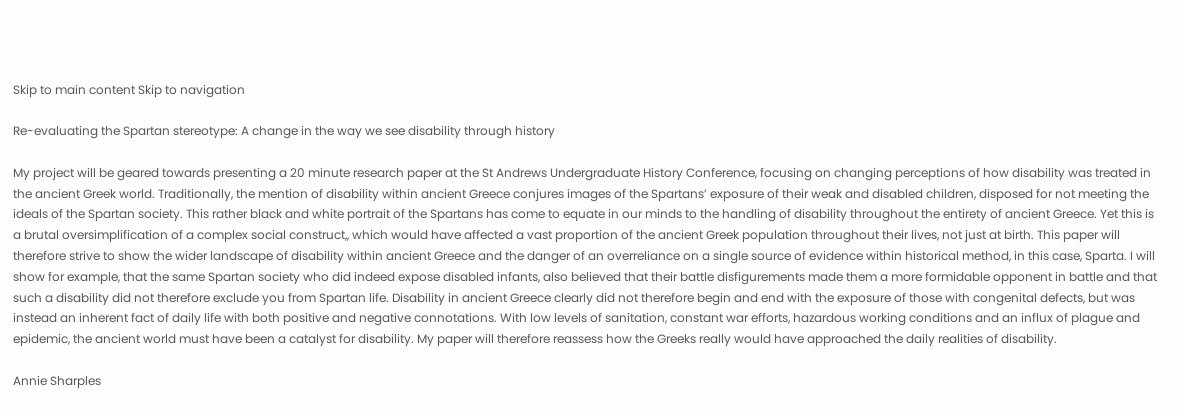Skip to main content Skip to navigation

Re-evaluating the Spartan stereotype: A change in the way we see disability through history

My project will be geared towards presenting a 20 minute research paper at the St Andrews Undergraduate History Conference, focusing on changing perceptions of how disability was treated in the ancient Greek world. Traditionally, the mention of disability within ancient Greece conjures images of the Spartans’ exposure of their weak and disabled children, disposed for not meeting the ideals of the Spartan society. This rather black and white portrait of the Spartans has come to equate in our minds to the handling of disability throughout the entirety of ancient Greece. Yet this is a brutal oversimplification of a complex social construct,, which would have affected a vast proportion of the ancient Greek population throughout their lives, not just at birth. This paper will therefore strive to show the wider landscape of disability within ancient Greece and the danger of an overreliance on a single source of evidence within historical method, in this case, Sparta. I will show for example, that the same Spartan society who did indeed expose disabled infants, also believed that their battle disfigurements made them a more formidable opponent in battle and that such a disability did not therefore exclude you from Spartan life. Disability in ancient Greece clearly did not therefore begin and end with the exposure of those with congenital defects, but was instead an inherent fact of daily life with both positive and negative connotations. With low levels of sanitation, constant war efforts, hazardous working conditions and an influx of plague and epidemic, the ancient world must have been a catalyst for disability. My paper will therefore reassess how the Greeks really would have approached the daily realities of disability.

Annie Sharples